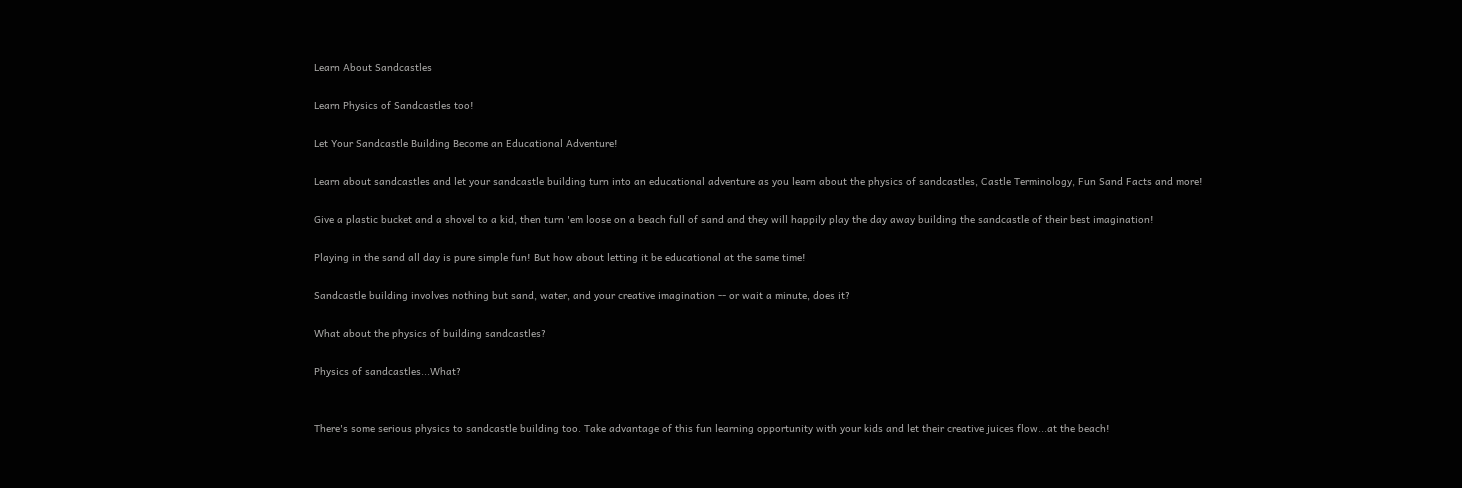Learn About Sandcastles

Learn Physics of Sandcastles too!

Let Your Sandcastle Building Become an Educational Adventure!

Learn about sandcastles and let your sandcastle building turn into an educational adventure as you learn about the physics of sandcastles, Castle Terminology, Fun Sand Facts and more!

Give a plastic bucket and a shovel to a kid, then turn 'em loose on a beach full of sand and they will happily play the day away building the sandcastle of their best imagination!

Playing in the sand all day is pure simple fun! But how about letting it be educational at the same time!

Sandcastle building involves nothing but sand, water, and your creative imagination -- or wait a minute, does it?

What about the physics of building sandcastles?

Physics of sandcastles...What?


There's some serious physics to sandcastle building too. Take advantage of this fun learning opportunity with your kids and let their creative juices flow...at the beach!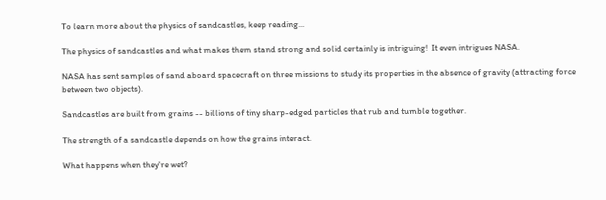To learn more about the physics of sandcastles, keep reading...

The physics of sandcastles and what makes them stand strong and solid certainly is intriguing!  It even intrigues NASA.

NASA has sent samples of sand aboard spacecraft on three missions to study its properties in the absence of gravity (attracting force between two objects).

Sandcastles are built from grains -- billions of tiny sharp-edged particles that rub and tumble together.

The strength of a sandcastle depends on how the grains interact.

What happens when they're wet?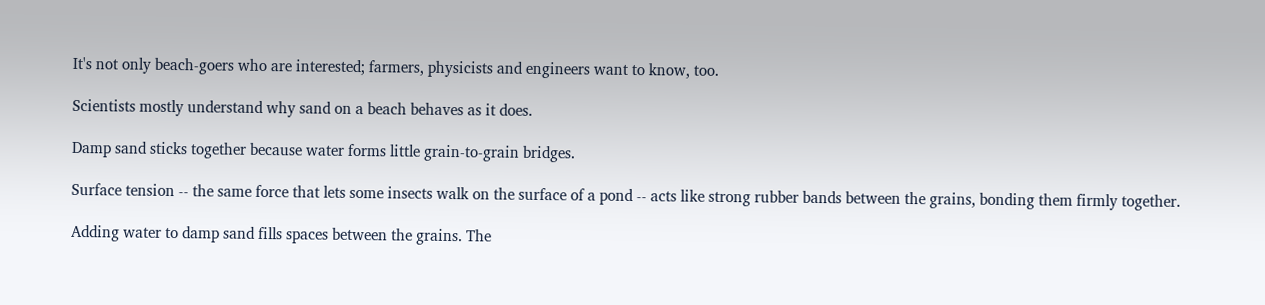It's not only beach-goers who are interested; farmers, physicists and engineers want to know, too.

Scientists mostly understand why sand on a beach behaves as it does.

Damp sand sticks together because water forms little grain-to-grain bridges.

Surface tension -- the same force that lets some insects walk on the surface of a pond -- acts like strong rubber bands between the grains, bonding them firmly together.

Adding water to damp sand fills spaces between the grains. The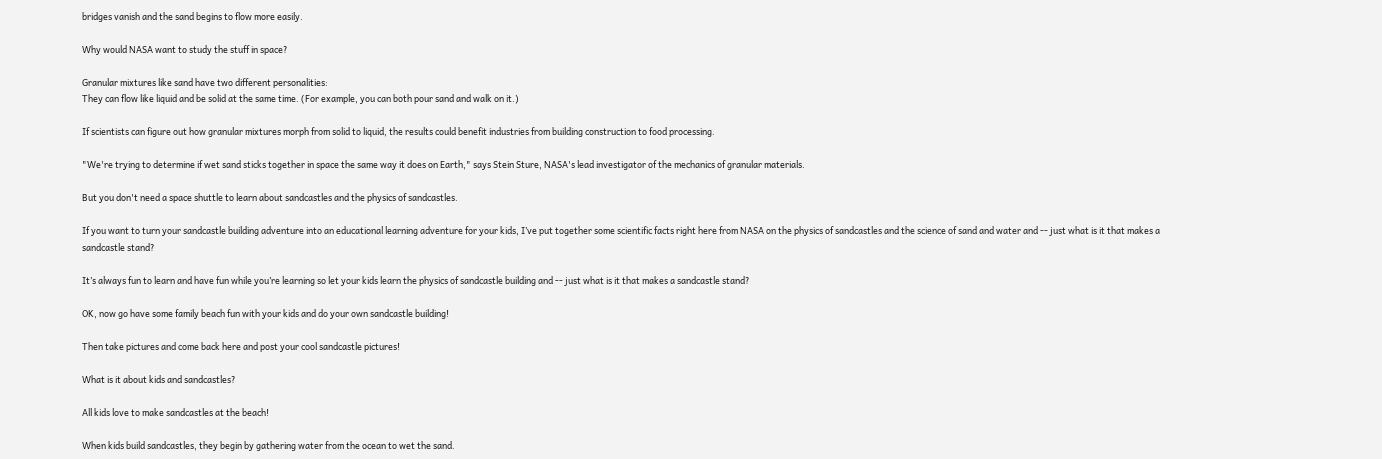bridges vanish and the sand begins to flow more easily.

Why would NASA want to study the stuff in space?

Granular mixtures like sand have two different personalities:
They can flow like liquid and be solid at the same time. (For example, you can both pour sand and walk on it.)

If scientists can figure out how granular mixtures morph from solid to liquid, the results could benefit industries from building construction to food processing.

"We're trying to determine if wet sand sticks together in space the same way it does on Earth," says Stein Sture, NASA's lead investigator of the mechanics of granular materials.

But you don't need a space shuttle to learn about sandcastles and the physics of sandcastles.

If you want to turn your sandcastle building adventure into an educational learning adventure for your kids, I’ve put together some scientific facts right here from NASA on the physics of sandcastles and the science of sand and water and -- just what is it that makes a sandcastle stand?

It’s always fun to learn and have fun while you’re learning so let your kids learn the physics of sandcastle building and -- just what is it that makes a sandcastle stand?

OK, now go have some family beach fun with your kids and do your own sandcastle building!

Then take pictures and come back here and post your cool sandcastle pictures!

What is it about kids and sandcastles?

All kids love to make sandcastles at the beach!

When kids build sandcastles, they begin by gathering water from the ocean to wet the sand.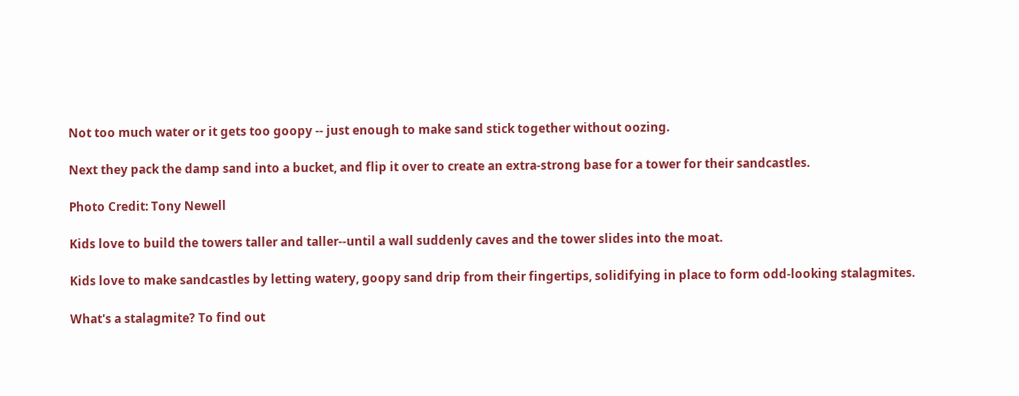Not too much water or it gets too goopy -- just enough to make sand stick together without oozing.

Next they pack the damp sand into a bucket, and flip it over to create an extra-strong base for a tower for their sandcastles.

Photo Credit: Tony Newell

Kids love to build the towers taller and taller--until a wall suddenly caves and the tower slides into the moat.

Kids love to make sandcastles by letting watery, goopy sand drip from their fingertips, solidifying in place to form odd-looking stalagmites.

What's a stalagmite? To find out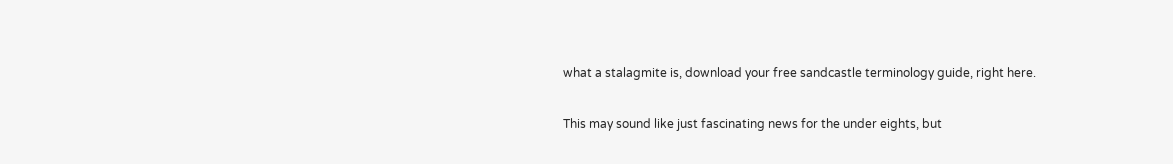what a stalagmite is, download your free sandcastle terminology guide, right here.

This may sound like just fascinating news for the under eights, but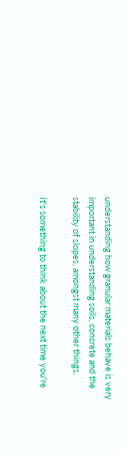understanding how granular materials behave is very important in understanding soils, concrete and the stability of slopes, amongst many other things.

It's something to think about the next time you're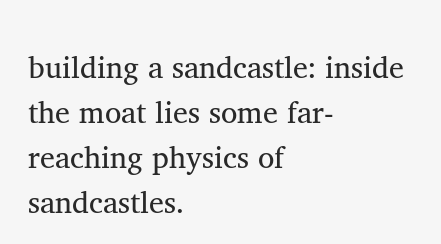building a sandcastle: inside the moat lies some far-reaching physics of sandcastles.